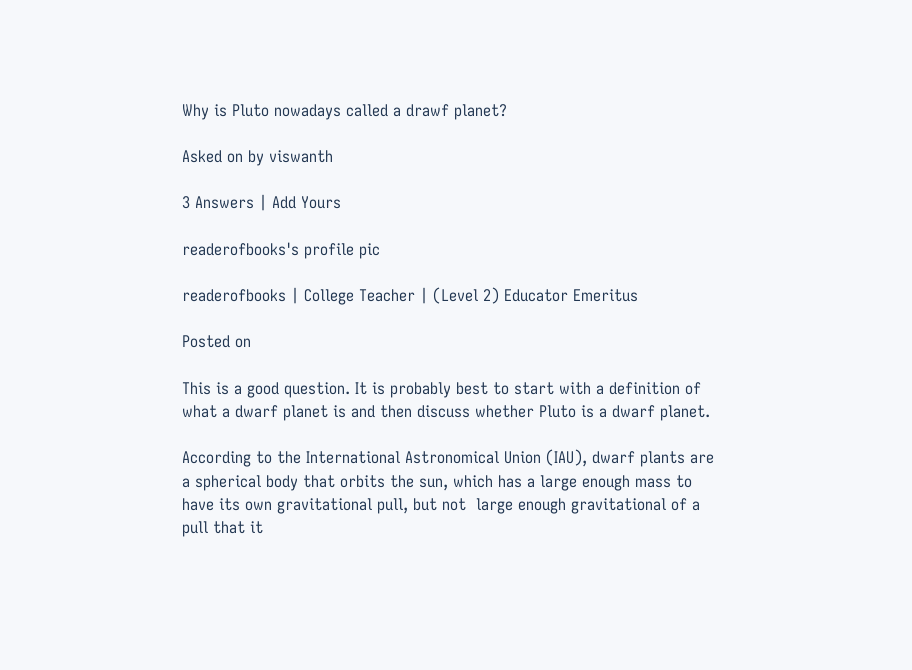Why is Pluto nowadays called a drawf planet?

Asked on by viswanth

3 Answers | Add Yours

readerofbooks's profile pic

readerofbooks | College Teacher | (Level 2) Educator Emeritus

Posted on

This is a good question. It is probably best to start with a definition of what a dwarf planet is and then discuss whether Pluto is a dwarf planet.

According to the International Astronomical Union (IAU), dwarf plants are a spherical body that orbits the sun, which has a large enough mass to have its own gravitational pull, but not  large enough gravitational of a pull that it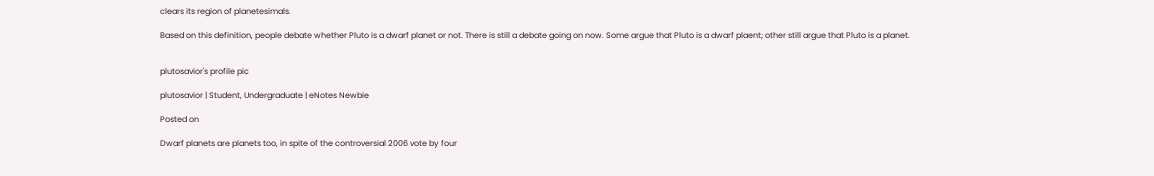clears its region of planetesimals.

Based on this definition, people debate whether Pluto is a dwarf planet or not. There is still a debate going on now. Some argue that Pluto is a dwarf plaent; other still argue that Pluto is a planet.


plutosavior's profile pic

plutosavior | Student, Undergraduate | eNotes Newbie

Posted on

Dwarf planets are planets too, in spite of the controversial 2006 vote by four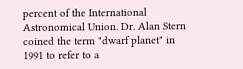percent of the International Astronomical Union. Dr. Alan Stern coined the term "dwarf planet" in 1991 to refer to a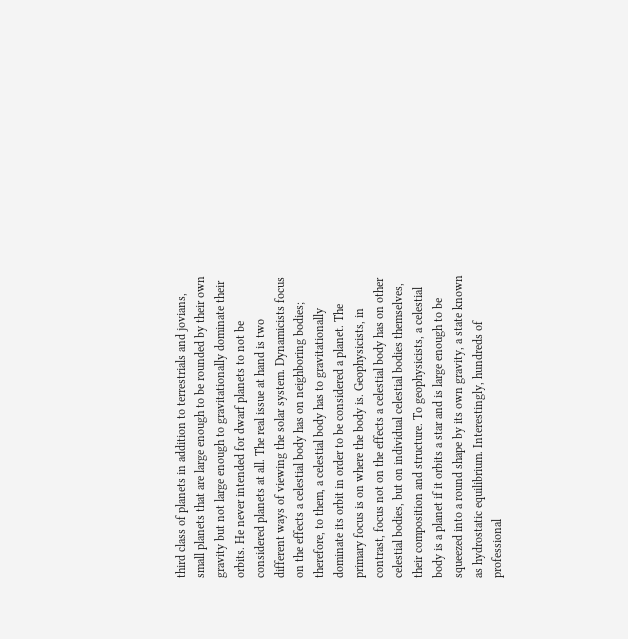third class of planets in addition to terrestrials and jovians, small planets that are large enough to be rounded by their own gravity but not large enough to gravitationally dominate their orbits. He never intended for dwarf planets to not be considered planets at all. The real issue at hand is two different ways of viewing the solar system. Dynamicists focus on the effects a celestial body has on neighboring bodies; therefore, to them, a celestial body has to gravitationally dominate its orbit in order to be considered a planet. The primary focus is on where the body is. Geophysicists, in contrast, focus not on the effects a celestial body has on other celestial bodies, but on individual celestial bodies themselves, their composition and structure. To geophysicists, a celestial body is a planet if it orbits a star and is large enough to be squeezed into a round shape by its own gravity, a state known as hydrostatic equilibrium. Interestingly, hundreds of professional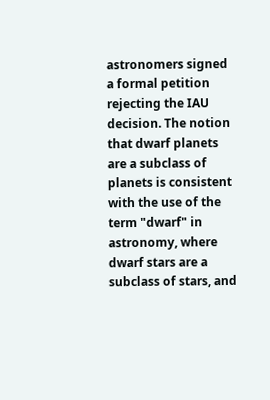astronomers signed a formal petition rejecting the IAU decision. The notion that dwarf planets are a subclass of planets is consistent with the use of the term "dwarf" in astronomy, where dwarf stars are a subclass of stars, and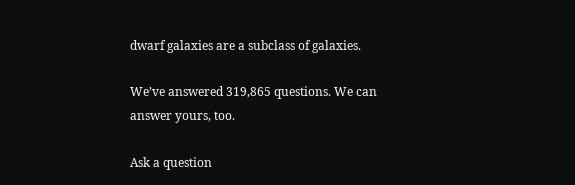dwarf galaxies are a subclass of galaxies.

We’ve answered 319,865 questions. We can answer yours, too.

Ask a question